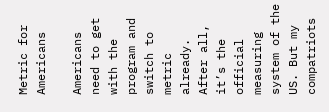Metric for Americans

Americans need to get with the program and switch to metric already. After all, it’s the official measuring system of the US. But my compatriots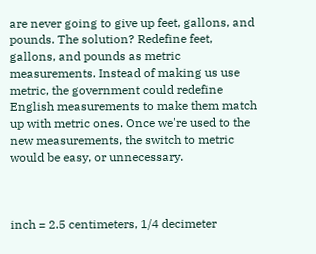are never going to give up feet, gallons, and pounds. The solution? Redefine feet, gallons, and pounds as metric measurements. Instead of making us use metric, the government could redefine English measurements to make them match up with metric ones. Once we're used to the new measurements, the switch to metric would be easy, or unnecessary.



inch = 2.5 centimeters, 1/4 decimeter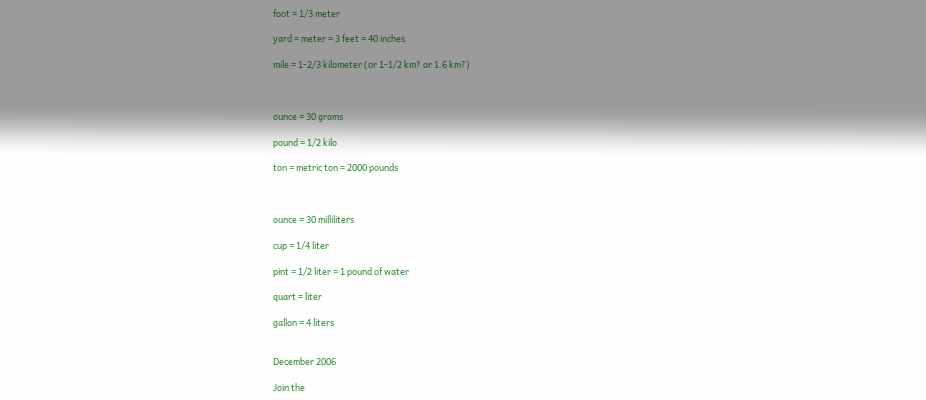foot = 1/3 meter

yard = meter = 3 feet = 40 inches

mile = 1-2/3 kilometer (or 1-1/2 km? or 1.6 km?)



ounce = 30 grams

pound = 1/2 kilo

ton = metric ton = 2000 pounds



ounce = 30 milliliters

cup = 1/4 liter

pint = 1/2 liter = 1 pound of water

quart = liter

gallon = 4 liters


December 2006

Join the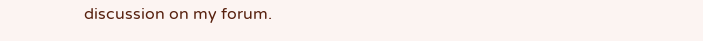discussion on my forum.